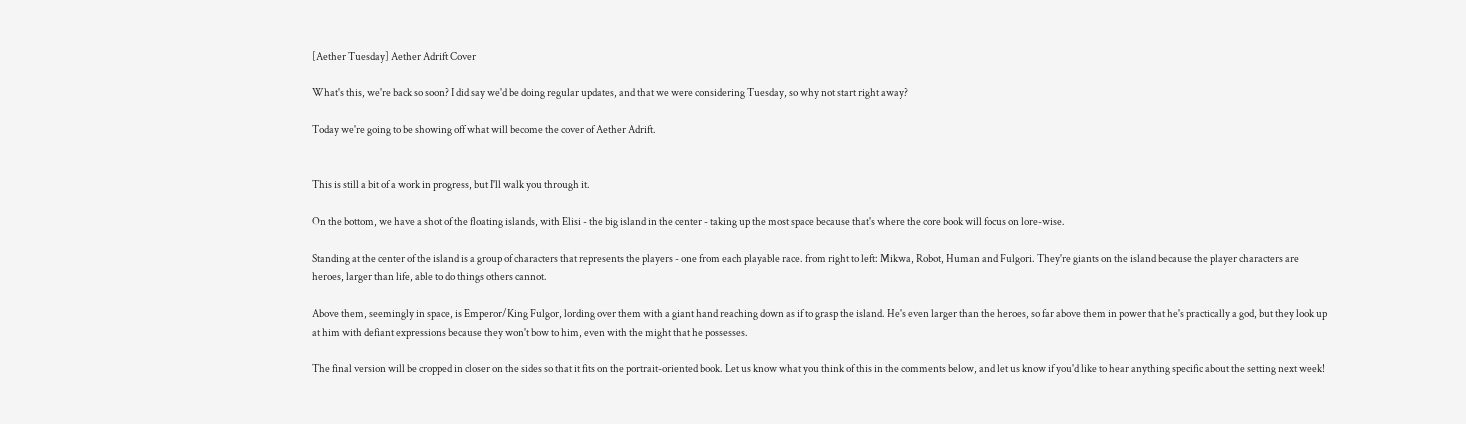[Aether Tuesday] Aether Adrift Cover

What's this, we're back so soon? I did say we'd be doing regular updates, and that we were considering Tuesday, so why not start right away?

Today we're going to be showing off what will become the cover of Aether Adrift.


This is still a bit of a work in progress, but I'll walk you through it.

On the bottom, we have a shot of the floating islands, with Elisi - the big island in the center - taking up the most space because that's where the core book will focus on lore-wise.

Standing at the center of the island is a group of characters that represents the players - one from each playable race. from right to left: Mikwa, Robot, Human and Fulgori. They're giants on the island because the player characters are heroes, larger than life, able to do things others cannot.

Above them, seemingly in space, is Emperor/King Fulgor, lording over them with a giant hand reaching down as if to grasp the island. He's even larger than the heroes, so far above them in power that he's practically a god, but they look up at him with defiant expressions because they won't bow to him, even with the might that he possesses.

The final version will be cropped in closer on the sides so that it fits on the portrait-oriented book. Let us know what you think of this in the comments below, and let us know if you'd like to hear anything specific about the setting next week!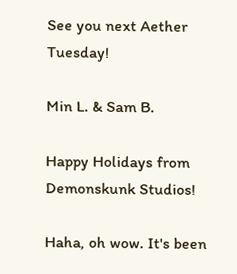See you next Aether Tuesday!

Min L. & Sam B.

Happy Holidays from Demonskunk Studios!

Haha, oh wow. It's been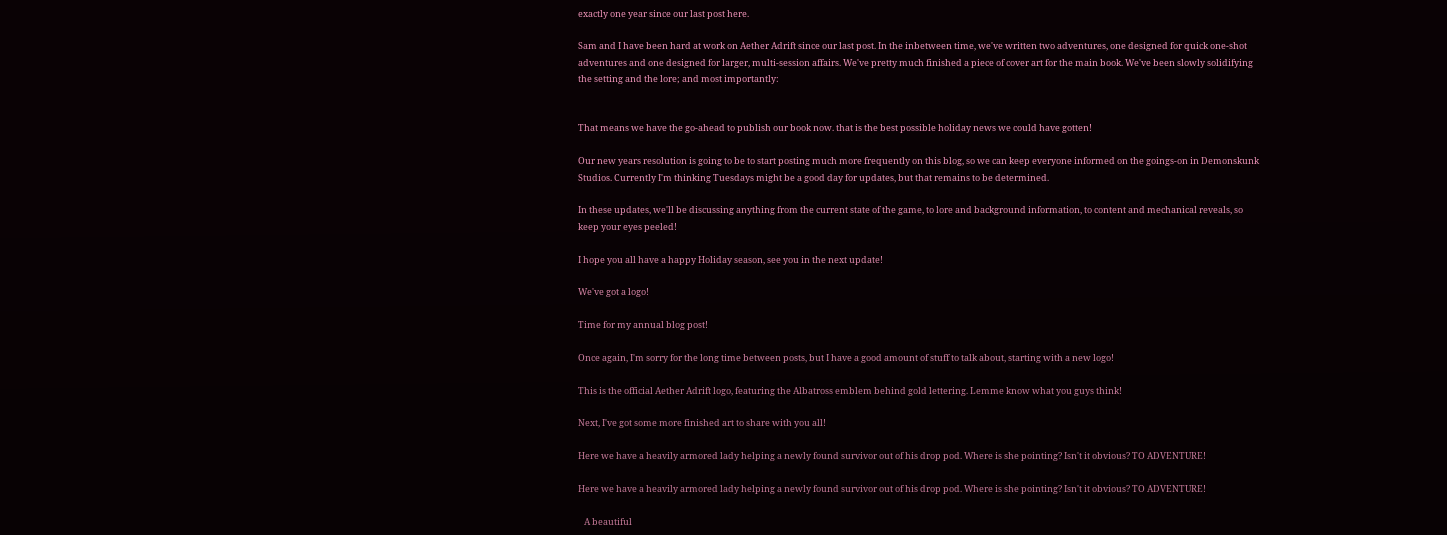exactly one year since our last post here.

Sam and I have been hard at work on Aether Adrift since our last post. In the inbetween time, we've written two adventures, one designed for quick one-shot adventures and one designed for larger, multi-session affairs. We've pretty much finished a piece of cover art for the main book. We've been slowly solidifying the setting and the lore; and most importantly:


That means we have the go-ahead to publish our book now. that is the best possible holiday news we could have gotten!

Our new years resolution is going to be to start posting much more frequently on this blog, so we can keep everyone informed on the goings-on in Demonskunk Studios. Currently I'm thinking Tuesdays might be a good day for updates, but that remains to be determined.

In these updates, we'll be discussing anything from the current state of the game, to lore and background information, to content and mechanical reveals, so keep your eyes peeled!

I hope you all have a happy Holiday season, see you in the next update!

We've got a logo!

Time for my annual blog post!

Once again, I'm sorry for the long time between posts, but I have a good amount of stuff to talk about, starting with a new logo!

This is the official Aether Adrift logo, featuring the Albatross emblem behind gold lettering. Lemme know what you guys think!

Next, I've got some more finished art to share with you all!

Here we have a heavily armored lady helping a newly found survivor out of his drop pod. Where is she pointing? Isn't it obvious? TO ADVENTURE!

Here we have a heavily armored lady helping a newly found survivor out of his drop pod. Where is she pointing? Isn't it obvious? TO ADVENTURE!

   A beautiful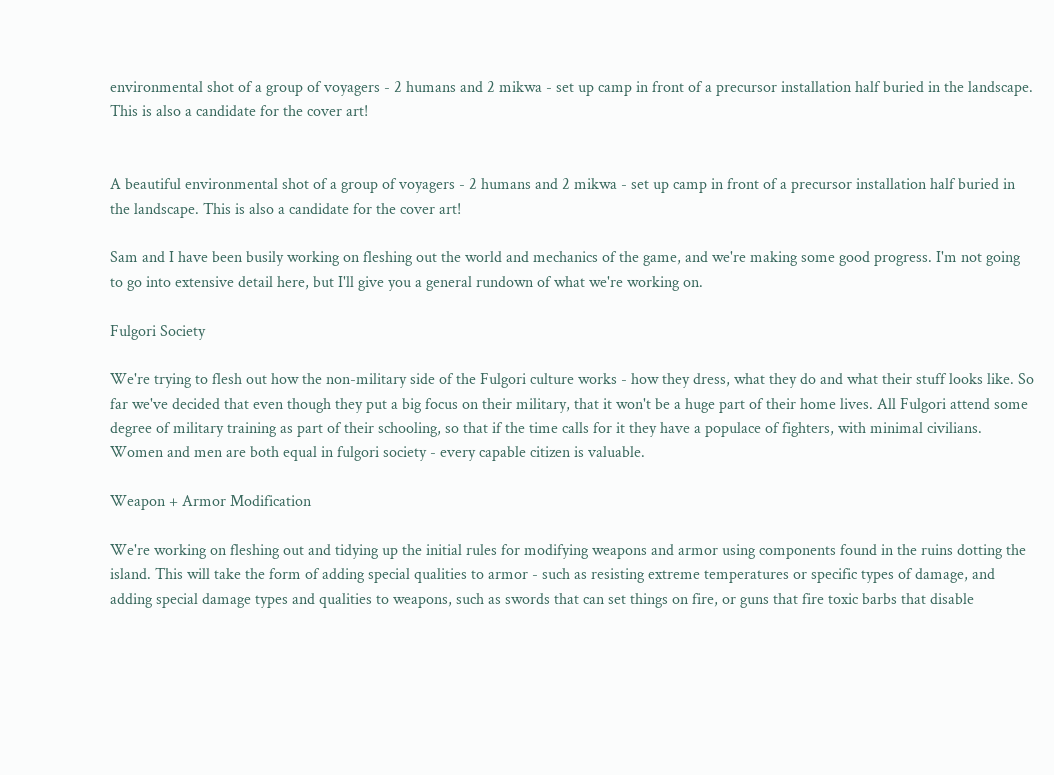environmental shot of a group of voyagers - 2 humans and 2 mikwa - set up camp in front of a precursor installation half buried in the landscape. This is also a candidate for the cover art!


A beautiful environmental shot of a group of voyagers - 2 humans and 2 mikwa - set up camp in front of a precursor installation half buried in the landscape. This is also a candidate for the cover art!

Sam and I have been busily working on fleshing out the world and mechanics of the game, and we're making some good progress. I'm not going to go into extensive detail here, but I'll give you a general rundown of what we're working on.

Fulgori Society

We're trying to flesh out how the non-military side of the Fulgori culture works - how they dress, what they do and what their stuff looks like. So far we've decided that even though they put a big focus on their military, that it won't be a huge part of their home lives. All Fulgori attend some degree of military training as part of their schooling, so that if the time calls for it they have a populace of fighters, with minimal civilians. Women and men are both equal in fulgori society - every capable citizen is valuable.

Weapon + Armor Modification

We're working on fleshing out and tidying up the initial rules for modifying weapons and armor using components found in the ruins dotting the island. This will take the form of adding special qualities to armor - such as resisting extreme temperatures or specific types of damage, and adding special damage types and qualities to weapons, such as swords that can set things on fire, or guns that fire toxic barbs that disable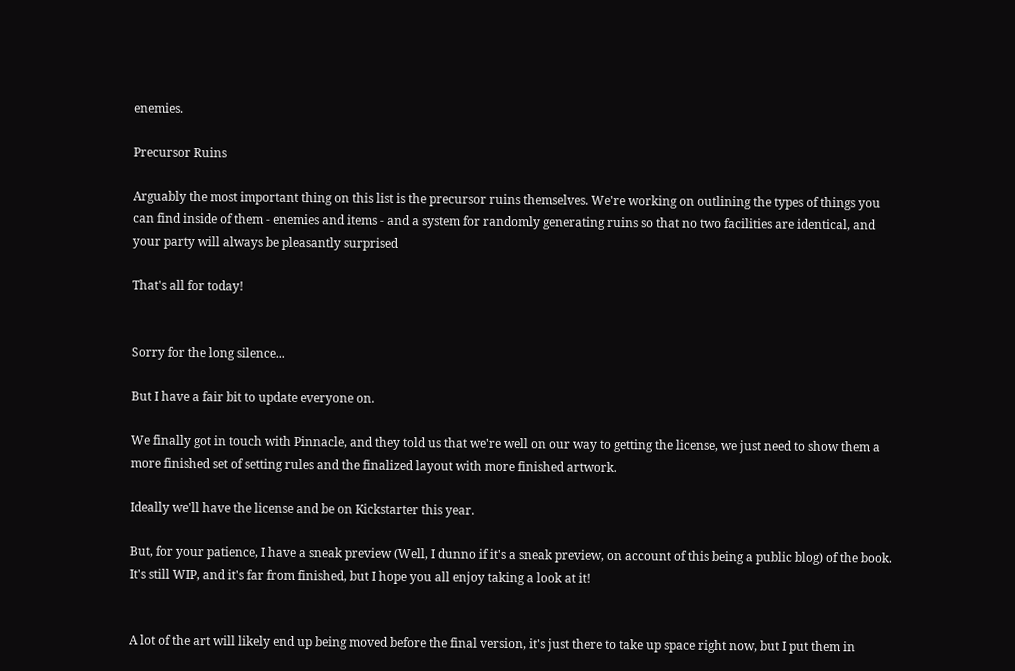enemies.

Precursor Ruins

Arguably the most important thing on this list is the precursor ruins themselves. We're working on outlining the types of things you can find inside of them - enemies and items - and a system for randomly generating ruins so that no two facilities are identical, and your party will always be pleasantly surprised

That's all for today!


Sorry for the long silence...

But I have a fair bit to update everyone on.

We finally got in touch with Pinnacle, and they told us that we're well on our way to getting the license, we just need to show them a more finished set of setting rules and the finalized layout with more finished artwork.

Ideally we'll have the license and be on Kickstarter this year.

But, for your patience, I have a sneak preview (Well, I dunno if it's a sneak preview, on account of this being a public blog) of the book. It's still WIP, and it's far from finished, but I hope you all enjoy taking a look at it!


A lot of the art will likely end up being moved before the final version, it's just there to take up space right now, but I put them in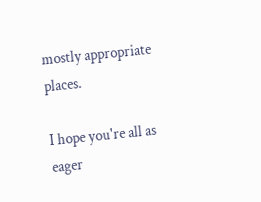mostly appropriate places.

I hope you're all as eager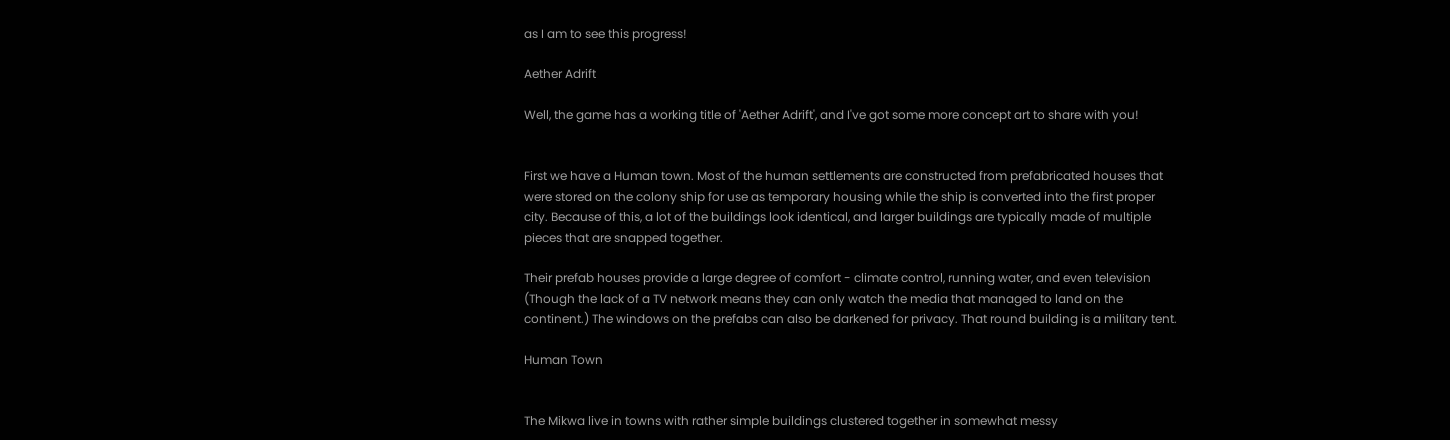as I am to see this progress!

Aether Adrift

Well, the game has a working title of 'Aether Adrift', and I've got some more concept art to share with you!


First we have a Human town. Most of the human settlements are constructed from prefabricated houses that were stored on the colony ship for use as temporary housing while the ship is converted into the first proper city. Because of this, a lot of the buildings look identical, and larger buildings are typically made of multiple pieces that are snapped together.

Their prefab houses provide a large degree of comfort - climate control, running water, and even television (Though the lack of a TV network means they can only watch the media that managed to land on the continent.) The windows on the prefabs can also be darkened for privacy. That round building is a military tent.

Human Town


The Mikwa live in towns with rather simple buildings clustered together in somewhat messy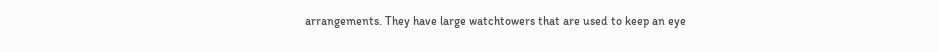arrangements. They have large watchtowers that are used to keep an eye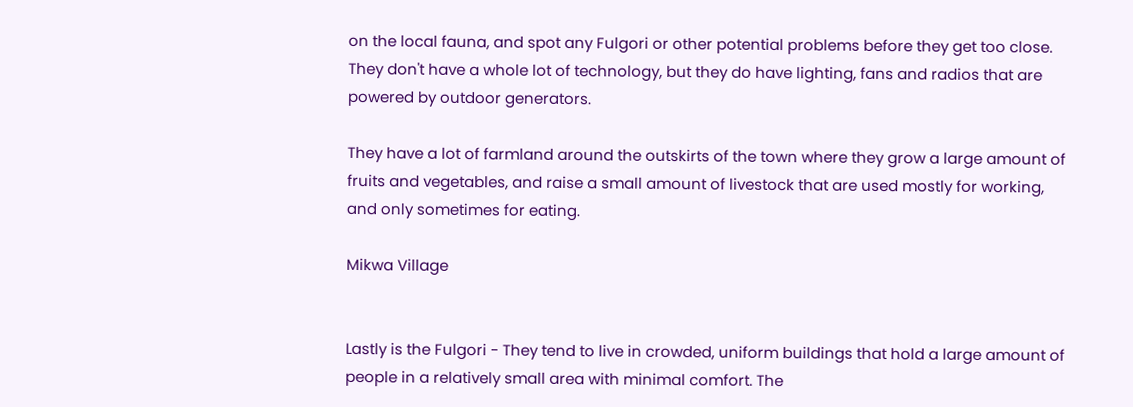on the local fauna, and spot any Fulgori or other potential problems before they get too close. They don't have a whole lot of technology, but they do have lighting, fans and radios that are powered by outdoor generators.

They have a lot of farmland around the outskirts of the town where they grow a large amount of fruits and vegetables, and raise a small amount of livestock that are used mostly for working, and only sometimes for eating.

Mikwa Village


Lastly is the Fulgori - They tend to live in crowded, uniform buildings that hold a large amount of people in a relatively small area with minimal comfort. The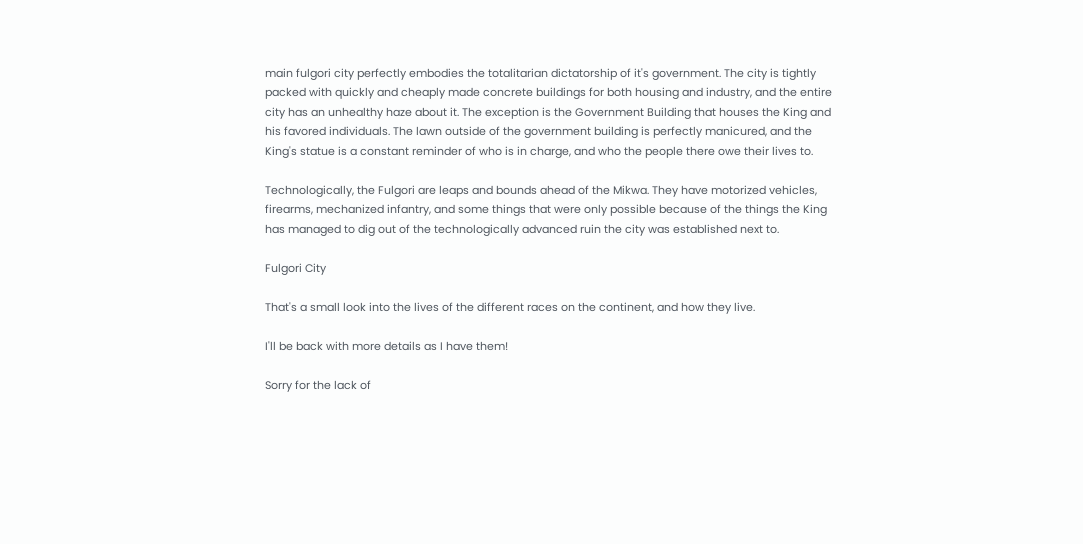main fulgori city perfectly embodies the totalitarian dictatorship of it's government. The city is tightly packed with quickly and cheaply made concrete buildings for both housing and industry, and the entire city has an unhealthy haze about it. The exception is the Government Building that houses the King and his favored individuals. The lawn outside of the government building is perfectly manicured, and the King's statue is a constant reminder of who is in charge, and who the people there owe their lives to.

Technologically, the Fulgori are leaps and bounds ahead of the Mikwa. They have motorized vehicles, firearms, mechanized infantry, and some things that were only possible because of the things the King has managed to dig out of the technologically advanced ruin the city was established next to.

Fulgori City

That's a small look into the lives of the different races on the continent, and how they live.

I'll be back with more details as I have them!

Sorry for the lack of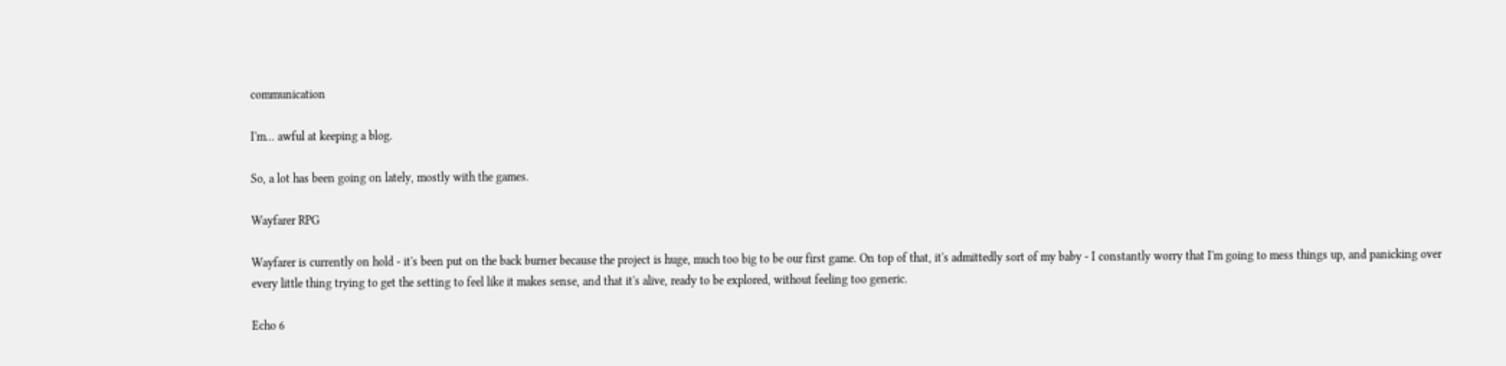communication

I'm... awful at keeping a blog.

So, a lot has been going on lately, mostly with the games.

Wayfarer RPG

Wayfarer is currently on hold - it's been put on the back burner because the project is huge, much too big to be our first game. On top of that, it's admittedly sort of my baby - I constantly worry that I'm going to mess things up, and panicking over every little thing trying to get the setting to feel like it makes sense, and that it's alive, ready to be explored, without feeling too generic.

Echo 6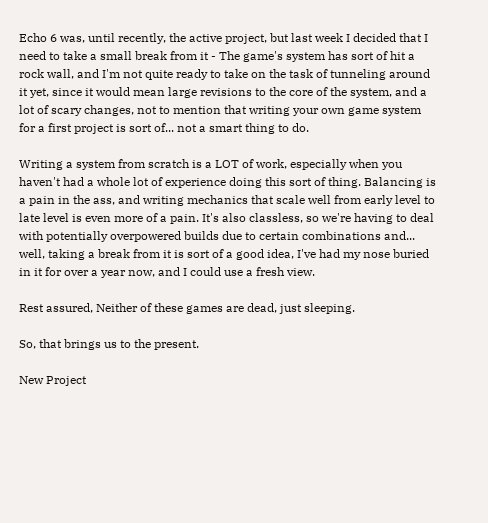Echo 6 was, until recently, the active project, but last week I decided that I need to take a small break from it - The game's system has sort of hit a rock wall, and I'm not quite ready to take on the task of tunneling around it yet, since it would mean large revisions to the core of the system, and a lot of scary changes, not to mention that writing your own game system for a first project is sort of... not a smart thing to do.

Writing a system from scratch is a LOT of work, especially when you haven't had a whole lot of experience doing this sort of thing. Balancing is a pain in the ass, and writing mechanics that scale well from early level to late level is even more of a pain. It's also classless, so we're having to deal with potentially overpowered builds due to certain combinations and... well, taking a break from it is sort of a good idea, I've had my nose buried in it for over a year now, and I could use a fresh view.

Rest assured, Neither of these games are dead, just sleeping.

So, that brings us to the present.

New Project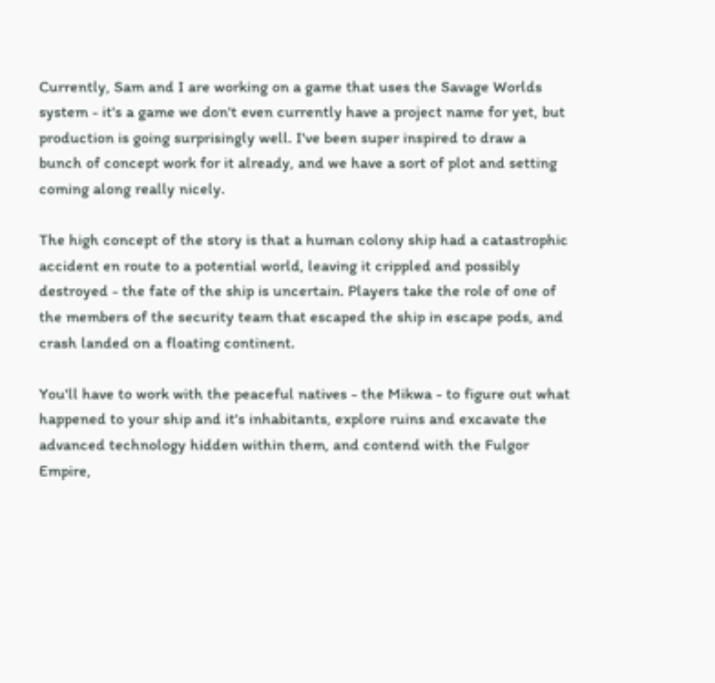Currently, Sam and I are working on a game that uses the Savage Worlds system - it's a game we don't even currently have a project name for yet, but production is going surprisingly well. I've been super inspired to draw a bunch of concept work for it already, and we have a sort of plot and setting coming along really nicely.

The high concept of the story is that a human colony ship had a catastrophic accident en route to a potential world, leaving it crippled and possibly destroyed - the fate of the ship is uncertain. Players take the role of one of the members of the security team that escaped the ship in escape pods, and crash landed on a floating continent.

You'll have to work with the peaceful natives - the Mikwa - to figure out what happened to your ship and it's inhabitants, explore ruins and excavate the advanced technology hidden within them, and contend with the Fulgor Empire,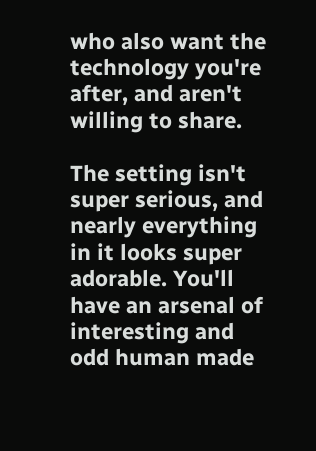who also want the technology you're after, and aren't willing to share.

The setting isn't super serious, and nearly everything in it looks super adorable. You'll have an arsenal of interesting and odd human made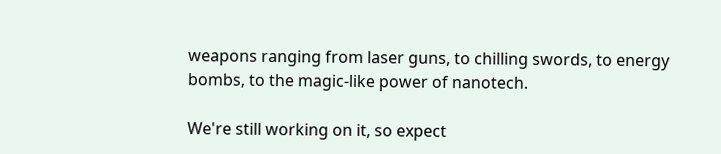weapons ranging from laser guns, to chilling swords, to energy bombs, to the magic-like power of nanotech.

We're still working on it, so expect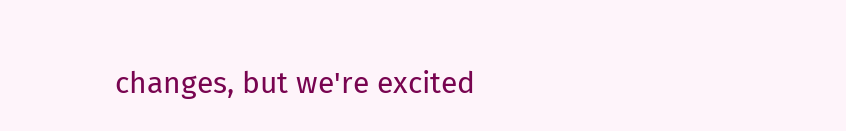changes, but we're excited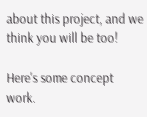about this project, and we think you will be too!

Here's some concept work.